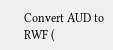Convert AUD to RWF (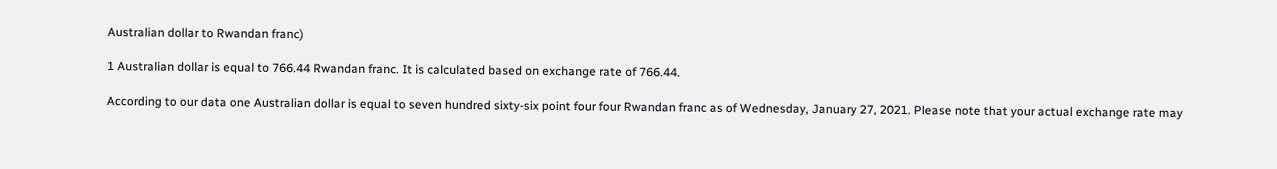Australian dollar to Rwandan franc)

1 Australian dollar is equal to 766.44 Rwandan franc. It is calculated based on exchange rate of 766.44.

According to our data one Australian dollar is equal to seven hundred sixty-six point four four Rwandan franc as of Wednesday, January 27, 2021. Please note that your actual exchange rate may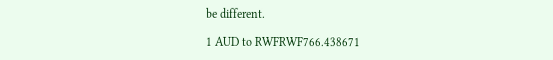be different.

1 AUD to RWFRWF766.438671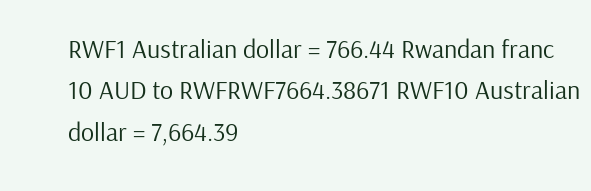RWF1 Australian dollar = 766.44 Rwandan franc
10 AUD to RWFRWF7664.38671 RWF10 Australian dollar = 7,664.39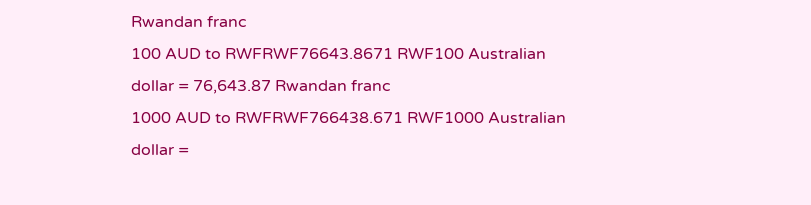Rwandan franc
100 AUD to RWFRWF76643.8671 RWF100 Australian dollar = 76,643.87 Rwandan franc
1000 AUD to RWFRWF766438.671 RWF1000 Australian dollar =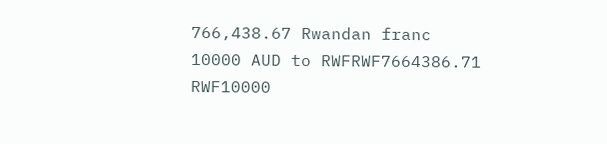766,438.67 Rwandan franc
10000 AUD to RWFRWF7664386.71 RWF10000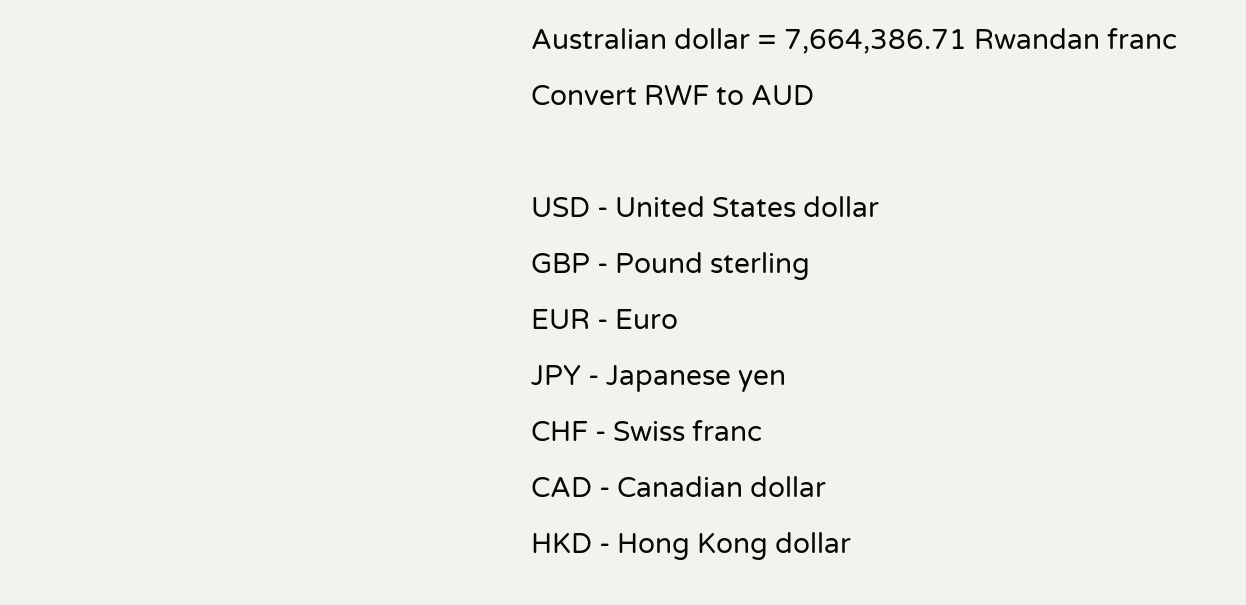Australian dollar = 7,664,386.71 Rwandan franc
Convert RWF to AUD

USD - United States dollar
GBP - Pound sterling
EUR - Euro
JPY - Japanese yen
CHF - Swiss franc
CAD - Canadian dollar
HKD - Hong Kong dollar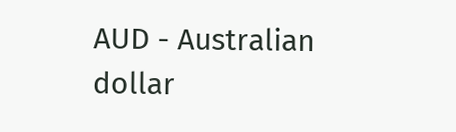AUD - Australian dollar